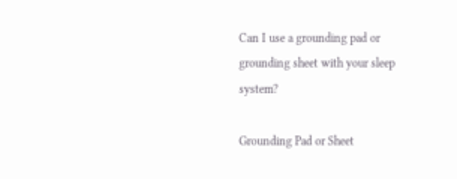Can I use a grounding pad or grounding sheet with your sleep system?

Grounding Pad or Sheet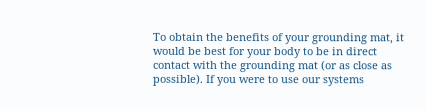To obtain the benefits of your grounding mat, it would be best for your body to be in direct contact with the grounding mat (or as close as possible). If you were to use our systems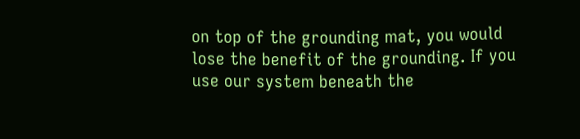on top of the grounding mat, you would lose the benefit of the grounding. If you use our system beneath the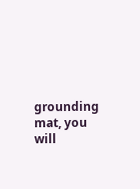grounding mat, you will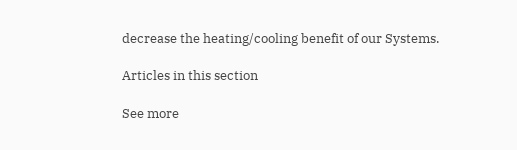decrease the heating/cooling benefit of our Systems.

Articles in this section

See more